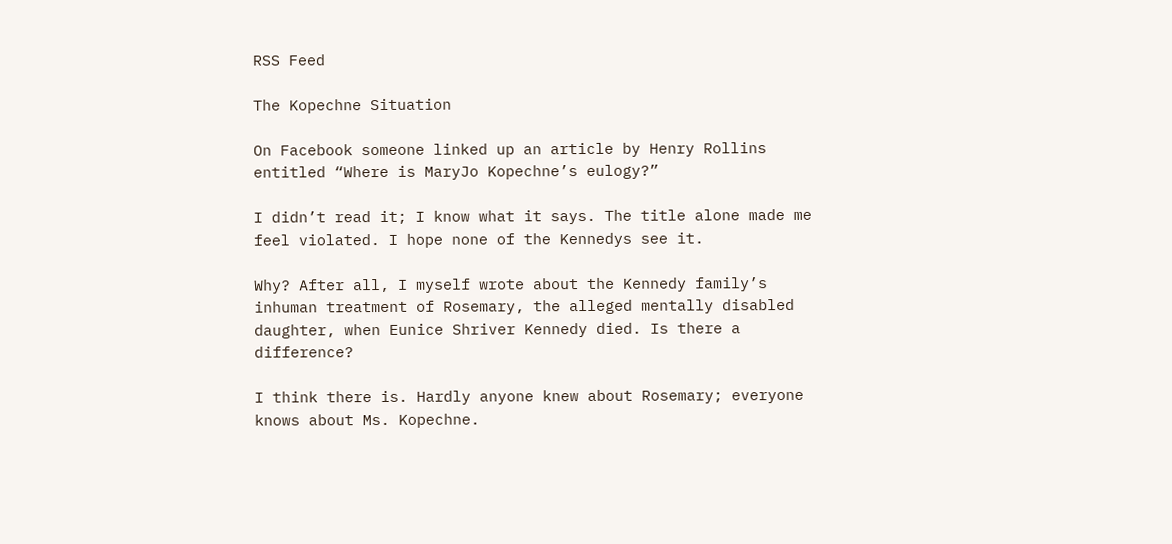RSS Feed

The Kopechne Situation

On Facebook someone linked up an article by Henry Rollins entitled “Where is MaryJo Kopechne’s eulogy?”

I didn’t read it; I know what it says. The title alone made me feel violated. I hope none of the Kennedys see it.

Why? After all, I myself wrote about the Kennedy family’s inhuman treatment of Rosemary, the alleged mentally disabled daughter, when Eunice Shriver Kennedy died. Is there a difference?

I think there is. Hardly anyone knew about Rosemary; everyone knows about Ms. Kopechne.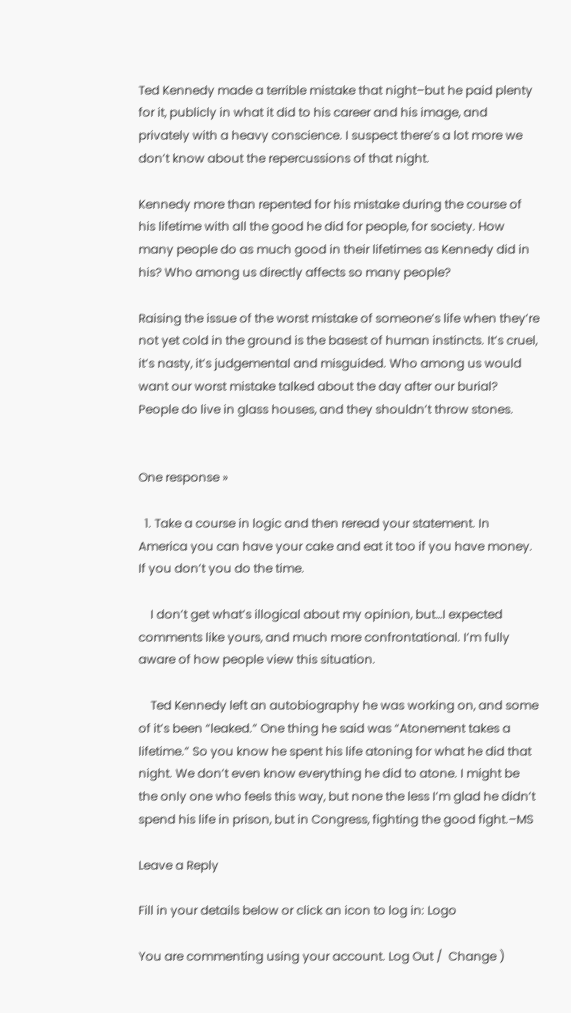Ted Kennedy made a terrible mistake that night–but he paid plenty for it, publicly in what it did to his career and his image, and privately with a heavy conscience. I suspect there’s a lot more we don’t know about the repercussions of that night.

Kennedy more than repented for his mistake during the course of his lifetime with all the good he did for people, for society. How many people do as much good in their lifetimes as Kennedy did in his? Who among us directly affects so many people?

Raising the issue of the worst mistake of someone’s life when they’re not yet cold in the ground is the basest of human instincts. It’s cruel, it’s nasty, it’s judgemental and misguided. Who among us would want our worst mistake talked about the day after our burial? People do live in glass houses, and they shouldn’t throw stones.


One response »

  1. Take a course in logic and then reread your statement. In America you can have your cake and eat it too if you have money. If you don’t you do the time.

    I don’t get what’s illogical about my opinion, but…I expected comments like yours, and much more confrontational. I’m fully aware of how people view this situation.

    Ted Kennedy left an autobiography he was working on, and some of it’s been “leaked.” One thing he said was “Atonement takes a lifetime.” So you know he spent his life atoning for what he did that night. We don’t even know everything he did to atone. I might be the only one who feels this way, but none the less I’m glad he didn’t spend his life in prison, but in Congress, fighting the good fight.–MS

Leave a Reply

Fill in your details below or click an icon to log in: Logo

You are commenting using your account. Log Out /  Change )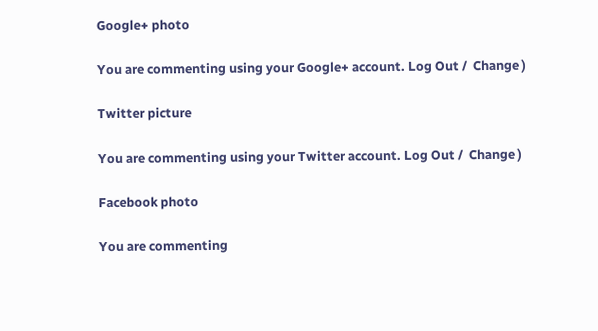Google+ photo

You are commenting using your Google+ account. Log Out /  Change )

Twitter picture

You are commenting using your Twitter account. Log Out /  Change )

Facebook photo

You are commenting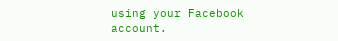using your Facebook account.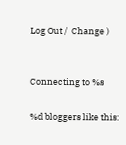Log Out /  Change )


Connecting to %s

%d bloggers like this: